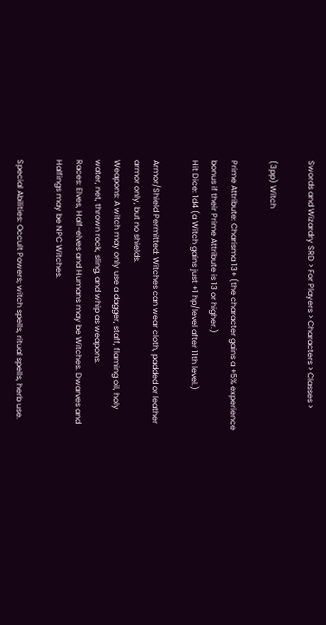Swords and Wizardry SRD > For Players > Characters > Classes >

(3pp) Witch

Prime Attribute: Charisma 13+ (the character gains a +5% experience bonus if their Prime Attribute is 13 or higher.)
Hit Dice: 1d4 (a Witch gains just +1 hp/level after 11th level.)

Armor/Shield Permitted: Witches can wear cloth, padded or leather armor only, but no shields.
Weapons: A witch may only use a dagger, staff, flaming oil, holy water, net, thrown rock, sling, and whip as weapons.
Races: Elves, Half-elves and Humans may be Witches. Dwarves and Halfings may be NPC Witches.

Special Abilities: Occult Powers; witch spells, ritual spells, herb use.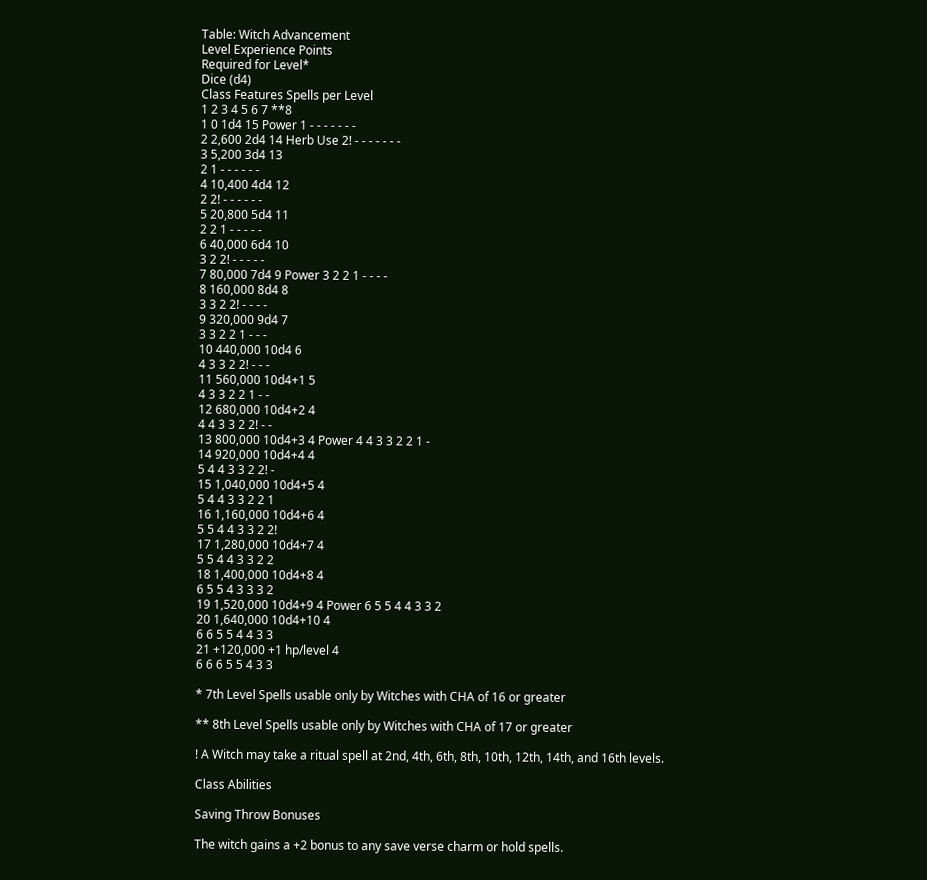Table: Witch Advancement
Level Experience Points
Required for Level*
Dice (d4)
Class Features Spells per Level
1 2 3 4 5 6 7 **8
1 0 1d4 15 Power 1 - - - - - - -
2 2,600 2d4 14 Herb Use 2! - - - - - - -
3 5,200 3d4 13
2 1 - - - - - -
4 10,400 4d4 12
2 2! - - - - - -
5 20,800 5d4 11
2 2 1 - - - - -
6 40,000 6d4 10
3 2 2! - - - - -
7 80,000 7d4 9 Power 3 2 2 1 - - - -
8 160,000 8d4 8
3 3 2 2! - - - -
9 320,000 9d4 7
3 3 2 2 1 - - -
10 440,000 10d4 6
4 3 3 2 2! - - -
11 560,000 10d4+1 5
4 3 3 2 2 1 - -
12 680,000 10d4+2 4
4 4 3 3 2 2! - -
13 800,000 10d4+3 4 Power 4 4 3 3 2 2 1 -
14 920,000 10d4+4 4
5 4 4 3 3 2 2! -
15 1,040,000 10d4+5 4
5 4 4 3 3 2 2 1
16 1,160,000 10d4+6 4
5 5 4 4 3 3 2 2!
17 1,280,000 10d4+7 4
5 5 4 4 3 3 2 2
18 1,400,000 10d4+8 4
6 5 5 4 3 3 3 2
19 1,520,000 10d4+9 4 Power 6 5 5 4 4 3 3 2
20 1,640,000 10d4+10 4
6 6 5 5 4 4 3 3
21 +120,000 +1 hp/level 4
6 6 6 5 5 4 3 3

* 7th Level Spells usable only by Witches with CHA of 16 or greater

** 8th Level Spells usable only by Witches with CHA of 17 or greater

! A Witch may take a ritual spell at 2nd, 4th, 6th, 8th, 10th, 12th, 14th, and 16th levels.

Class Abilities

Saving Throw Bonuses

The witch gains a +2 bonus to any save verse charm or hold spells.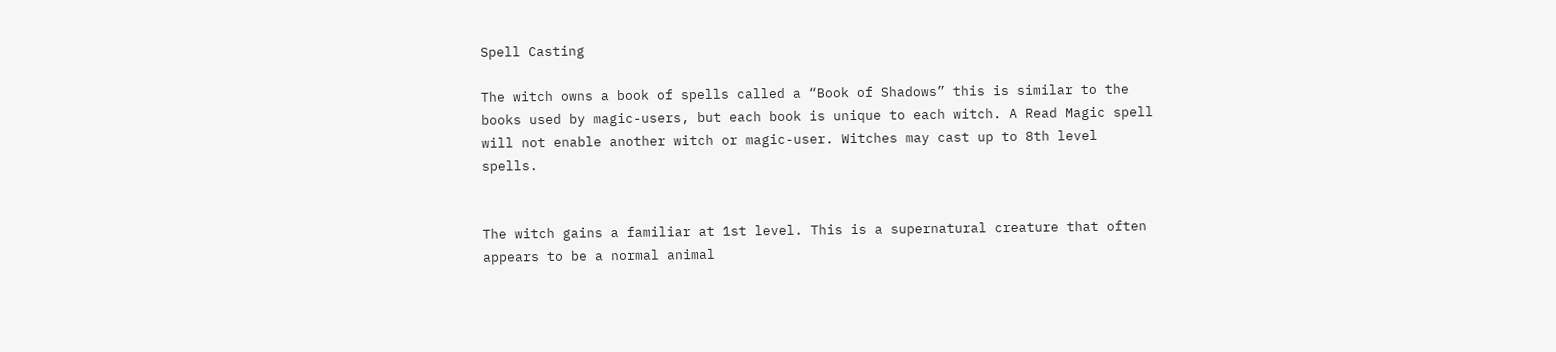Spell Casting

The witch owns a book of spells called a “Book of Shadows” this is similar to the books used by magic-users, but each book is unique to each witch. A Read Magic spell will not enable another witch or magic-user. Witches may cast up to 8th level spells.


The witch gains a familiar at 1st level. This is a supernatural creature that often appears to be a normal animal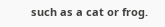such as a cat or frog.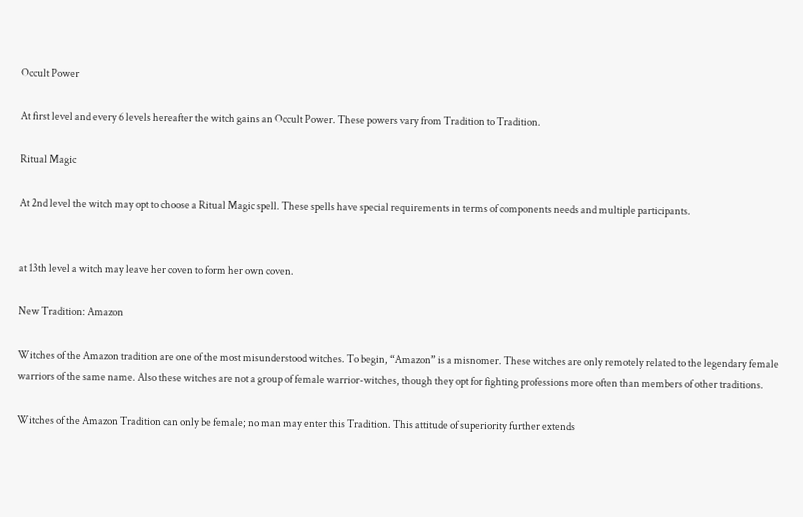Occult Power

At first level and every 6 levels hereafter the witch gains an Occult Power. These powers vary from Tradition to Tradition.

Ritual Magic

At 2nd level the witch may opt to choose a Ritual Magic spell. These spells have special requirements in terms of components needs and multiple participants.


at 13th level a witch may leave her coven to form her own coven.

New Tradition: Amazon

Witches of the Amazon tradition are one of the most misunderstood witches. To begin, “Amazon” is a misnomer. These witches are only remotely related to the legendary female warriors of the same name. Also these witches are not a group of female warrior-witches, though they opt for fighting professions more often than members of other traditions.

Witches of the Amazon Tradition can only be female; no man may enter this Tradition. This attitude of superiority further extends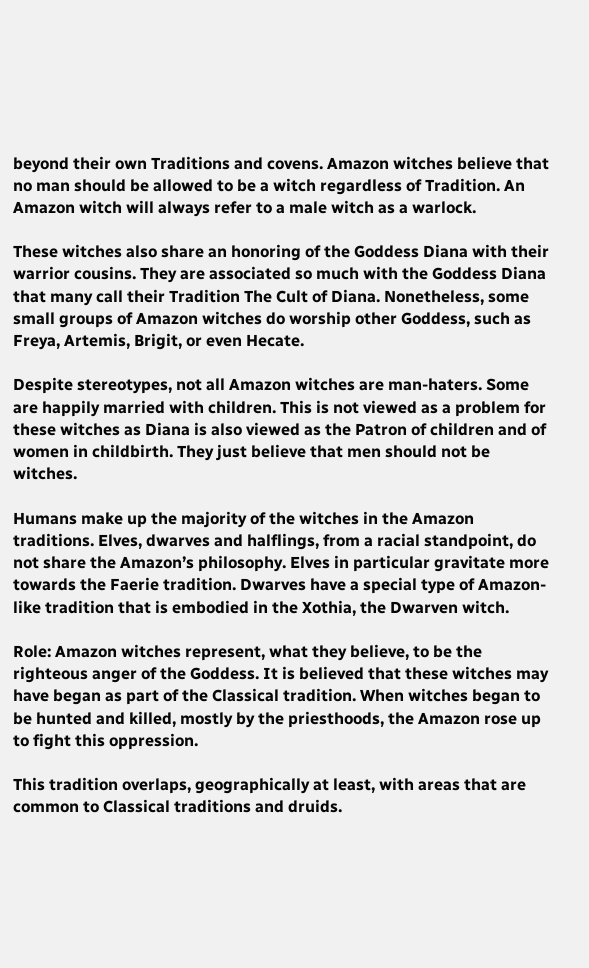beyond their own Traditions and covens. Amazon witches believe that no man should be allowed to be a witch regardless of Tradition. An Amazon witch will always refer to a male witch as a warlock.

These witches also share an honoring of the Goddess Diana with their warrior cousins. They are associated so much with the Goddess Diana that many call their Tradition The Cult of Diana. Nonetheless, some small groups of Amazon witches do worship other Goddess, such as Freya, Artemis, Brigit, or even Hecate.

Despite stereotypes, not all Amazon witches are man-haters. Some are happily married with children. This is not viewed as a problem for these witches as Diana is also viewed as the Patron of children and of women in childbirth. They just believe that men should not be witches.

Humans make up the majority of the witches in the Amazon traditions. Elves, dwarves and halflings, from a racial standpoint, do not share the Amazon’s philosophy. Elves in particular gravitate more towards the Faerie tradition. Dwarves have a special type of Amazon-like tradition that is embodied in the Xothia, the Dwarven witch.

Role: Amazon witches represent, what they believe, to be the righteous anger of the Goddess. It is believed that these witches may have began as part of the Classical tradition. When witches began to be hunted and killed, mostly by the priesthoods, the Amazon rose up to fight this oppression.

This tradition overlaps, geographically at least, with areas that are common to Classical traditions and druids.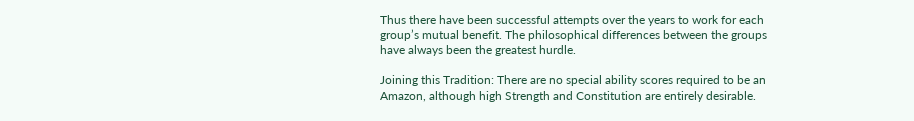Thus there have been successful attempts over the years to work for each group’s mutual benefit. The philosophical differences between the groups have always been the greatest hurdle.

Joining this Tradition: There are no special ability scores required to be an Amazon, although high Strength and Constitution are entirely desirable.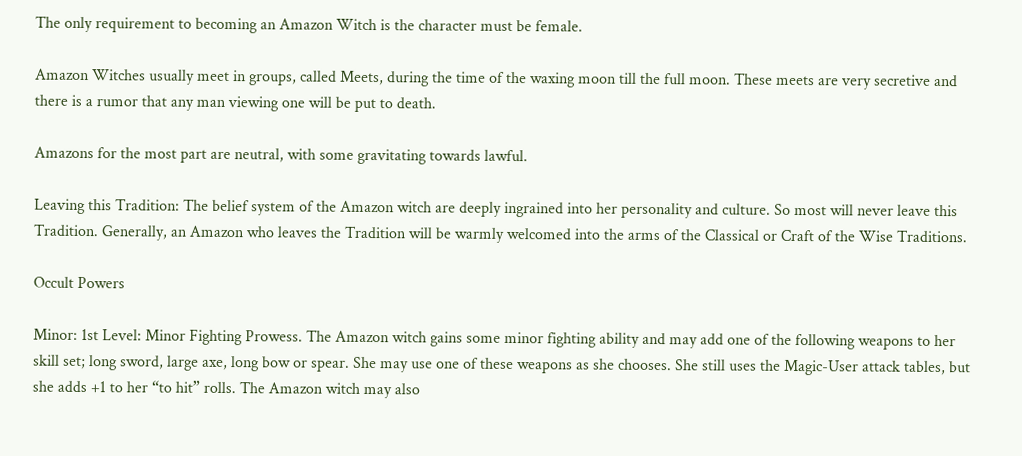The only requirement to becoming an Amazon Witch is the character must be female.

Amazon Witches usually meet in groups, called Meets, during the time of the waxing moon till the full moon. These meets are very secretive and there is a rumor that any man viewing one will be put to death.

Amazons for the most part are neutral, with some gravitating towards lawful.

Leaving this Tradition: The belief system of the Amazon witch are deeply ingrained into her personality and culture. So most will never leave this Tradition. Generally, an Amazon who leaves the Tradition will be warmly welcomed into the arms of the Classical or Craft of the Wise Traditions.

Occult Powers

Minor: 1st Level: Minor Fighting Prowess. The Amazon witch gains some minor fighting ability and may add one of the following weapons to her skill set; long sword, large axe, long bow or spear. She may use one of these weapons as she chooses. She still uses the Magic-User attack tables, but she adds +1 to her “to hit” rolls. The Amazon witch may also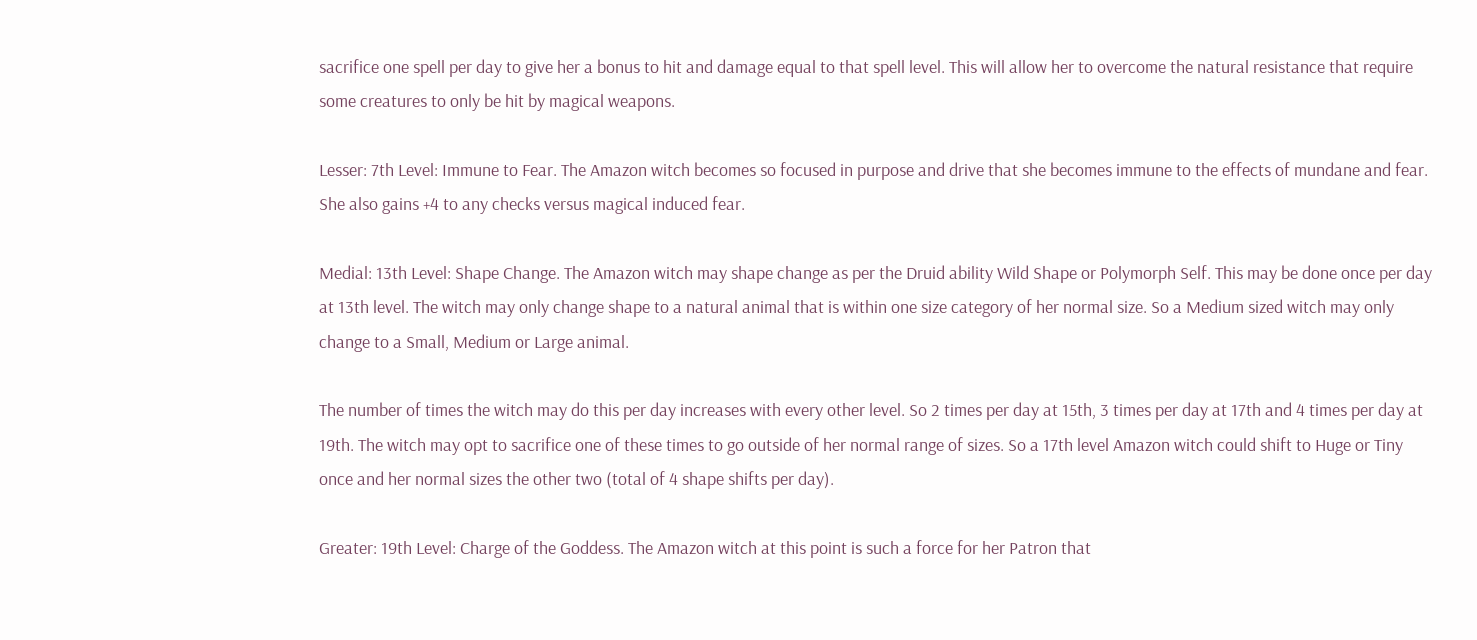sacrifice one spell per day to give her a bonus to hit and damage equal to that spell level. This will allow her to overcome the natural resistance that require some creatures to only be hit by magical weapons.

Lesser: 7th Level: Immune to Fear. The Amazon witch becomes so focused in purpose and drive that she becomes immune to the effects of mundane and fear. She also gains +4 to any checks versus magical induced fear.

Medial: 13th Level: Shape Change. The Amazon witch may shape change as per the Druid ability Wild Shape or Polymorph Self. This may be done once per day at 13th level. The witch may only change shape to a natural animal that is within one size category of her normal size. So a Medium sized witch may only change to a Small, Medium or Large animal.

The number of times the witch may do this per day increases with every other level. So 2 times per day at 15th, 3 times per day at 17th and 4 times per day at 19th. The witch may opt to sacrifice one of these times to go outside of her normal range of sizes. So a 17th level Amazon witch could shift to Huge or Tiny once and her normal sizes the other two (total of 4 shape shifts per day).

Greater: 19th Level: Charge of the Goddess. The Amazon witch at this point is such a force for her Patron that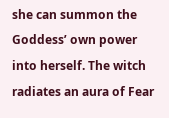she can summon the Goddess’ own power into herself. The witch radiates an aura of Fear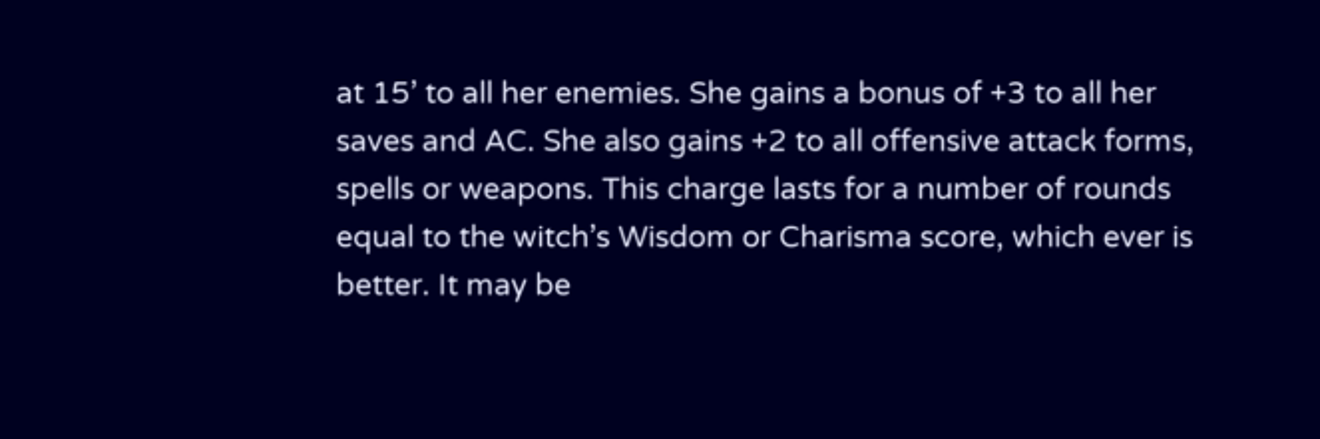at 15’ to all her enemies. She gains a bonus of +3 to all her saves and AC. She also gains +2 to all offensive attack forms, spells or weapons. This charge lasts for a number of rounds equal to the witch’s Wisdom or Charisma score, which ever is better. It may be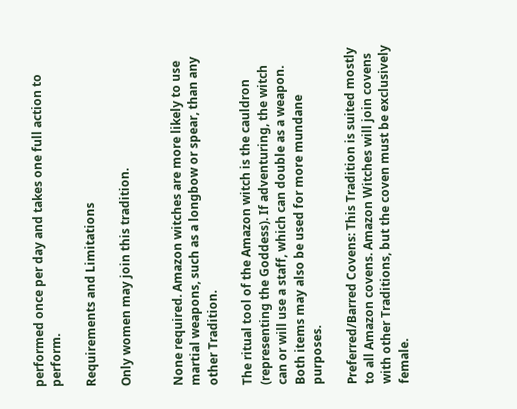performed once per day and takes one full action to perform.

Requirements and Limitations

Only women may join this tradition.


None required. Amazon witches are more likely to use martial weapons, such as a longbow or spear, than any other Tradition.

The ritual tool of the Amazon witch is the cauldron (representing the Goddess). If adventuring, the witch can or will use a staff, which can double as a weapon. Both items may also be used for more mundane purposes.

Preferred/Barred Covens: This Tradition is suited mostly to all Amazon covens. Amazon Witches will join covens with other Traditions, but the coven must be exclusively female.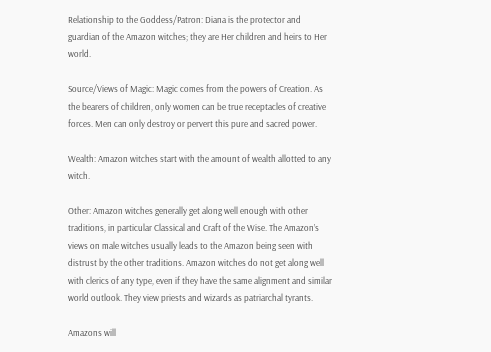Relationship to the Goddess/Patron: Diana is the protector and guardian of the Amazon witches; they are Her children and heirs to Her world.

Source/Views of Magic: Magic comes from the powers of Creation. As the bearers of children, only women can be true receptacles of creative forces. Men can only destroy or pervert this pure and sacred power.

Wealth: Amazon witches start with the amount of wealth allotted to any witch.

Other: Amazon witches generally get along well enough with other traditions, in particular Classical and Craft of the Wise. The Amazon’s views on male witches usually leads to the Amazon being seen with distrust by the other traditions. Amazon witches do not get along well with clerics of any type, even if they have the same alignment and similar world outlook. They view priests and wizards as patriarchal tyrants.

Amazons will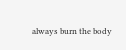always burn the body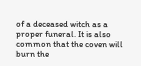of a deceased witch as a proper funeral. It is also common that the coven will burn the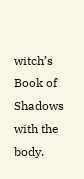witch’s Book of Shadows with the body.